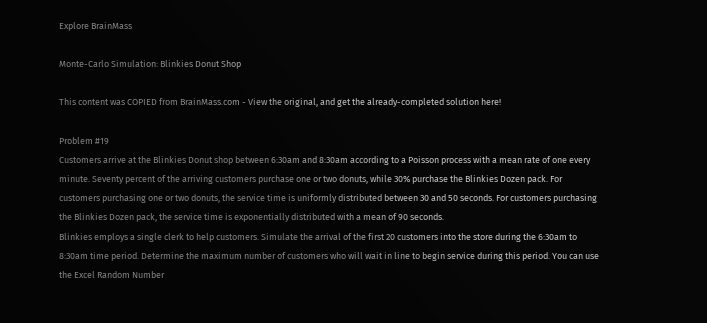Explore BrainMass

Monte-Carlo Simulation: Blinkies Donut Shop

This content was COPIED from BrainMass.com - View the original, and get the already-completed solution here!

Problem #19
Customers arrive at the Blinkies Donut shop between 6:30am and 8:30am according to a Poisson process with a mean rate of one every minute. Seventy percent of the arriving customers purchase one or two donuts, while 30% purchase the Blinkies Dozen pack. For customers purchasing one or two donuts, the service time is uniformly distributed between 30 and 50 seconds. For customers purchasing the Blinkies Dozen pack, the service time is exponentially distributed with a mean of 90 seconds.
Blinkies employs a single clerk to help customers. Simulate the arrival of the first 20 customers into the store during the 6:30am to 8:30am time period. Determine the maximum number of customers who will wait in line to begin service during this period. You can use the Excel Random Number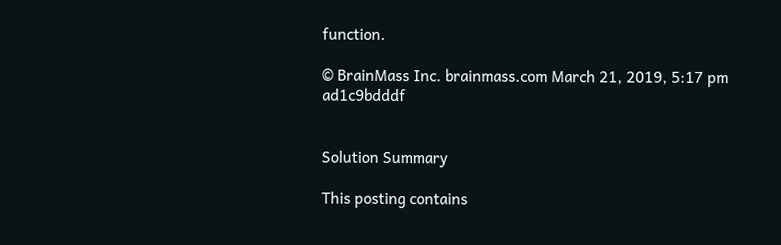function.

© BrainMass Inc. brainmass.com March 21, 2019, 5:17 pm ad1c9bdddf


Solution Summary

This posting contains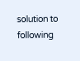solution to following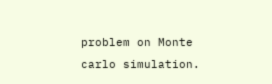problem on Monte carlo simulation.